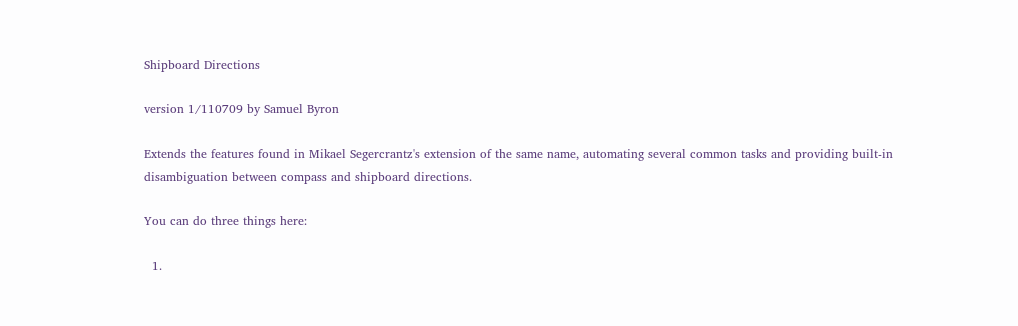Shipboard Directions

version 1/110709 by Samuel Byron

Extends the features found in Mikael Segercrantz's extension of the same name, automating several common tasks and providing built-in disambiguation between compass and shipboard directions.

You can do three things here:

  1.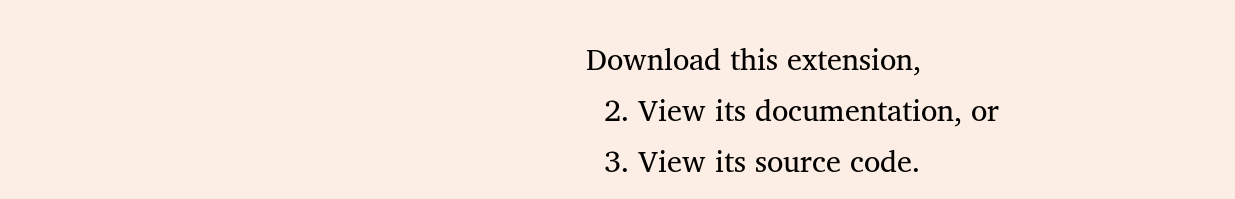Download this extension,
  2. View its documentation, or
  3. View its source code.